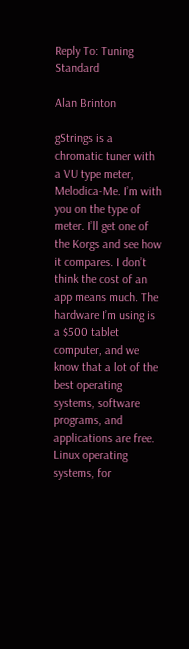Reply To: Tuning Standard

Alan Brinton

gStrings is a chromatic tuner with a VU type meter, Melodica-Me. I’m with you on the type of meter. I’ll get one of the Korgs and see how it compares. I don’t think the cost of an app means much. The hardware I’m using is a $500 tablet computer, and we know that a lot of the best operating systems, software programs, and applications are free. Linux operating systems, for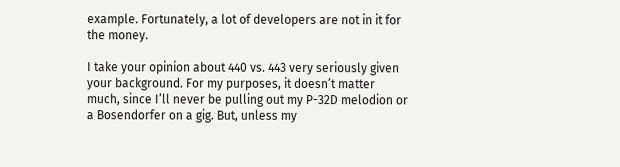example. Fortunately, a lot of developers are not in it for the money.

I take your opinion about 440 vs. 443 very seriously given your background. For my purposes, it doesn’t matter much, since I’ll never be pulling out my P-32D melodion or a Bosendorfer on a gig. But, unless my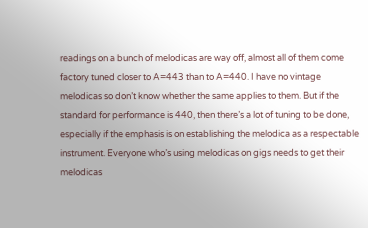readings on a bunch of melodicas are way off, almost all of them come factory tuned closer to A=443 than to A=440. I have no vintage melodicas so don’t know whether the same applies to them. But if the standard for performance is 440, then there’s a lot of tuning to be done, especially if the emphasis is on establishing the melodica as a respectable instrument. Everyone who’s using melodicas on gigs needs to get their melodicas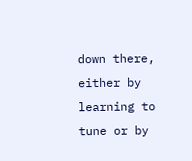down there, either by learning to tune or by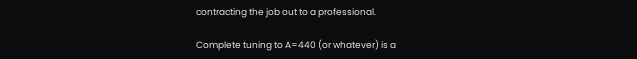contracting the job out to a professional.

Complete tuning to A=440 (or whatever) is a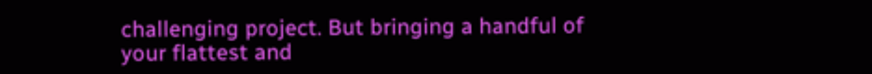challenging project. But bringing a handful of your flattest and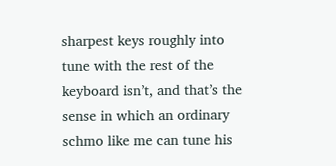sharpest keys roughly into tune with the rest of the keyboard isn’t, and that’s the sense in which an ordinary schmo like me can tune his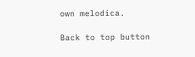own melodica.

Back to top button